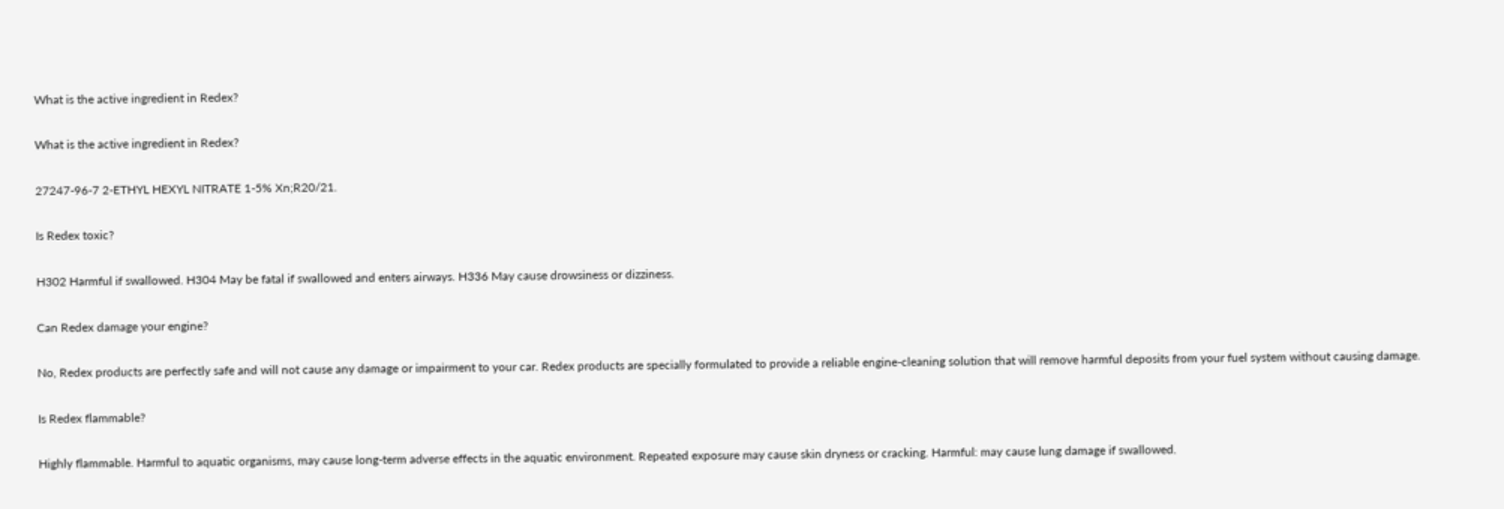What is the active ingredient in Redex?

What is the active ingredient in Redex?

27247-96-7 2-ETHYL HEXYL NITRATE 1-5% Xn;R20/21.

Is Redex toxic?

H302 Harmful if swallowed. H304 May be fatal if swallowed and enters airways. H336 May cause drowsiness or dizziness.

Can Redex damage your engine?

No, Redex products are perfectly safe and will not cause any damage or impairment to your car. Redex products are specially formulated to provide a reliable engine-cleaning solution that will remove harmful deposits from your fuel system without causing damage.

Is Redex flammable?

Highly flammable. Harmful to aquatic organisms, may cause long-term adverse effects in the aquatic environment. Repeated exposure may cause skin dryness or cracking. Harmful: may cause lung damage if swallowed.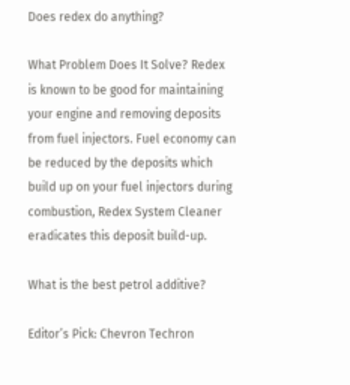Does redex do anything?

What Problem Does It Solve? Redex is known to be good for maintaining your engine and removing deposits from fuel injectors. Fuel economy can be reduced by the deposits which build up on your fuel injectors during combustion, Redex System Cleaner eradicates this deposit build-up.

What is the best petrol additive?

Editor’s Pick: Chevron Techron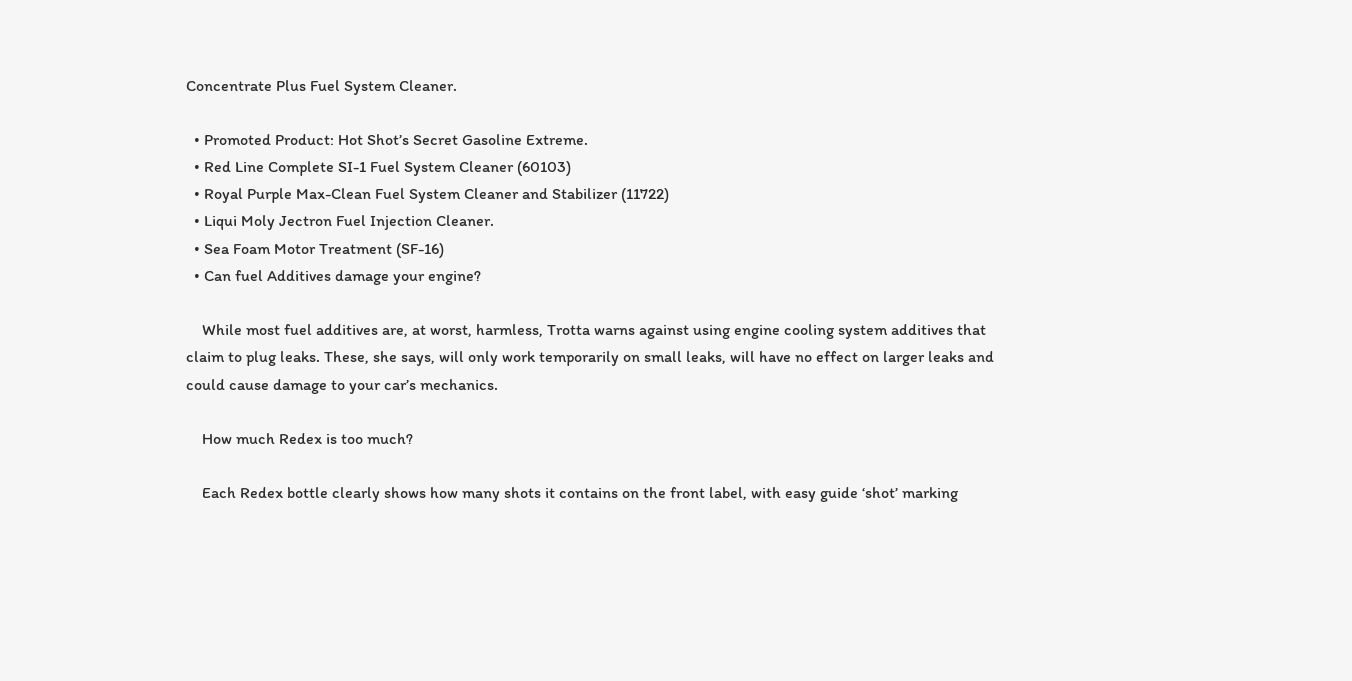Concentrate Plus Fuel System Cleaner.

  • Promoted Product: Hot Shot’s Secret Gasoline Extreme.
  • Red Line Complete SI-1 Fuel System Cleaner (60103)
  • Royal Purple Max-Clean Fuel System Cleaner and Stabilizer (11722)
  • Liqui Moly Jectron Fuel Injection Cleaner.
  • Sea Foam Motor Treatment (SF-16)
  • Can fuel Additives damage your engine?

    While most fuel additives are, at worst, harmless, Trotta warns against using engine cooling system additives that claim to plug leaks. These, she says, will only work temporarily on small leaks, will have no effect on larger leaks and could cause damage to your car’s mechanics.

    How much Redex is too much?

    Each Redex bottle clearly shows how many shots it contains on the front label, with easy guide ‘shot’ marking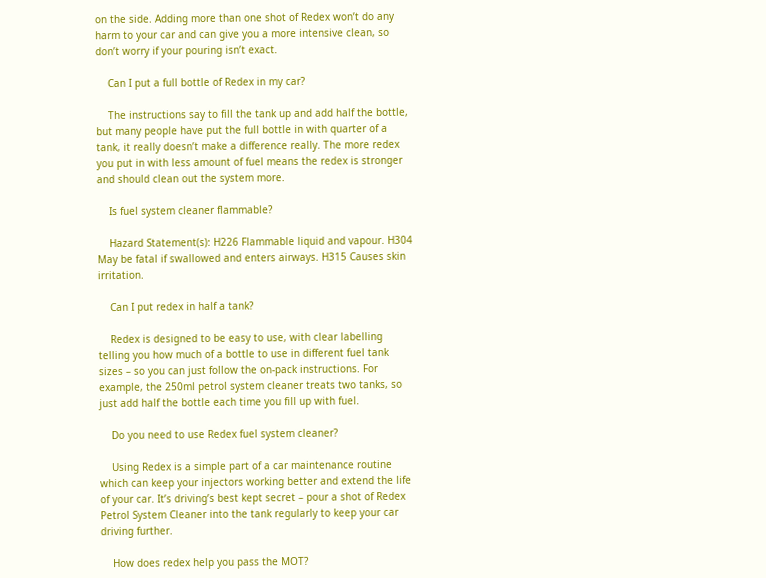on the side. Adding more than one shot of Redex won’t do any harm to your car and can give you a more intensive clean, so don’t worry if your pouring isn’t exact.

    Can I put a full bottle of Redex in my car?

    The instructions say to fill the tank up and add half the bottle, but many people have put the full bottle in with quarter of a tank, it really doesn’t make a difference really. The more redex you put in with less amount of fuel means the redex is stronger and should clean out the system more.

    Is fuel system cleaner flammable?

    Hazard Statement(s): H226 Flammable liquid and vapour. H304 May be fatal if swallowed and enters airways. H315 Causes skin irritation.

    Can I put redex in half a tank?

    Redex is designed to be easy to use, with clear labelling telling you how much of a bottle to use in different fuel tank sizes – so you can just follow the on-pack instructions. For example, the 250ml petrol system cleaner treats two tanks, so just add half the bottle each time you fill up with fuel.

    Do you need to use Redex fuel system cleaner?

    Using Redex is a simple part of a car maintenance routine which can keep your injectors working better and extend the life of your car. It’s driving’s best kept secret – pour a shot of Redex Petrol System Cleaner into the tank regularly to keep your car driving further.

    How does redex help you pass the MOT?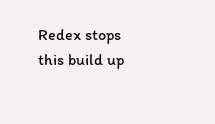Redex stops this build up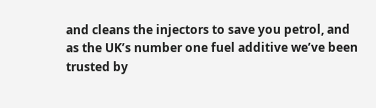and cleans the injectors to save you petrol, and as the UK’s number one fuel additive we’ve been trusted by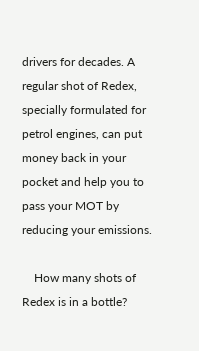drivers for decades. A regular shot of Redex, specially formulated for petrol engines, can put money back in your pocket and help you to pass your MOT by reducing your emissions.

    How many shots of Redex is in a bottle?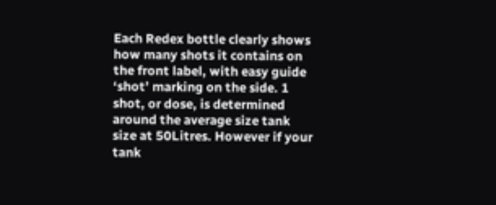Each Redex bottle clearly shows how many shots it contains on the front label, with easy guide ‘shot’ marking on the side. 1 shot, or dose, is determined around the average size tank size at 50Litres. However if your tank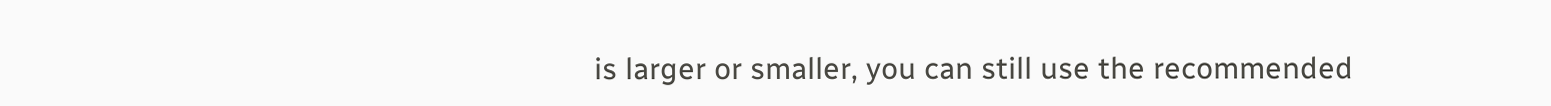is larger or smaller, you can still use the recommended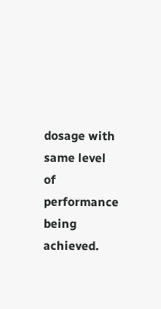dosage with same level of performance being achieved.